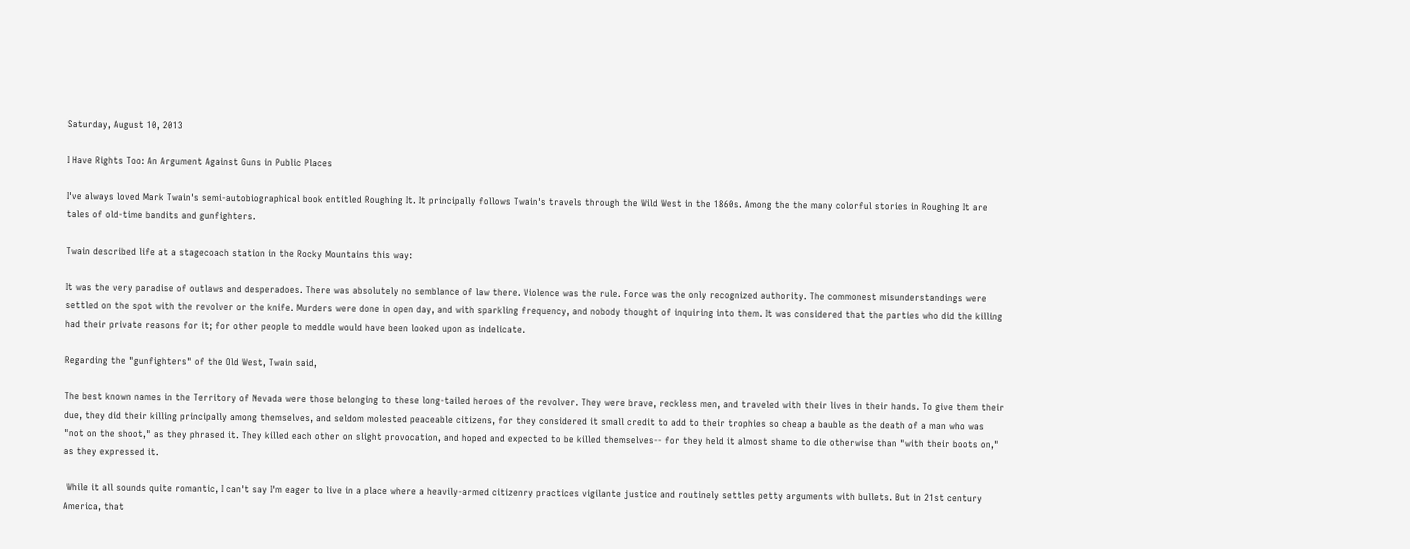Saturday, August 10, 2013

I Have Rights Too: An Argument Against Guns in Public Places

I've always loved Mark Twain's semi-autobiographical book entitled Roughing It. It principally follows Twain's travels through the Wild West in the 1860s. Among the the many colorful stories in Roughing It are tales of old-time bandits and gunfighters.

Twain described life at a stagecoach station in the Rocky Mountains this way:

It was the very paradise of outlaws and desperadoes. There was absolutely no semblance of law there. Violence was the rule. Force was the only recognized authority. The commonest misunderstandings were settled on the spot with the revolver or the knife. Murders were done in open day, and with sparkling frequency, and nobody thought of inquiring into them. It was considered that the parties who did the killing had their private reasons for it; for other people to meddle would have been looked upon as indelicate.

Regarding the "gunfighters" of the Old West, Twain said,

The best known names in the Territory of Nevada were those belonging to these long-tailed heroes of the revolver. They were brave, reckless men, and traveled with their lives in their hands. To give them their due, they did their killing principally among themselves, and seldom molested peaceable citizens, for they considered it small credit to add to their trophies so cheap a bauble as the death of a man who was "not on the shoot," as they phrased it. They killed each other on slight provocation, and hoped and expected to be killed themselves-- for they held it almost shame to die otherwise than "with their boots on," as they expressed it.

 While it all sounds quite romantic, I can't say I'm eager to live in a place where a heavily-armed citizenry practices vigilante justice and routinely settles petty arguments with bullets. But in 21st century America, that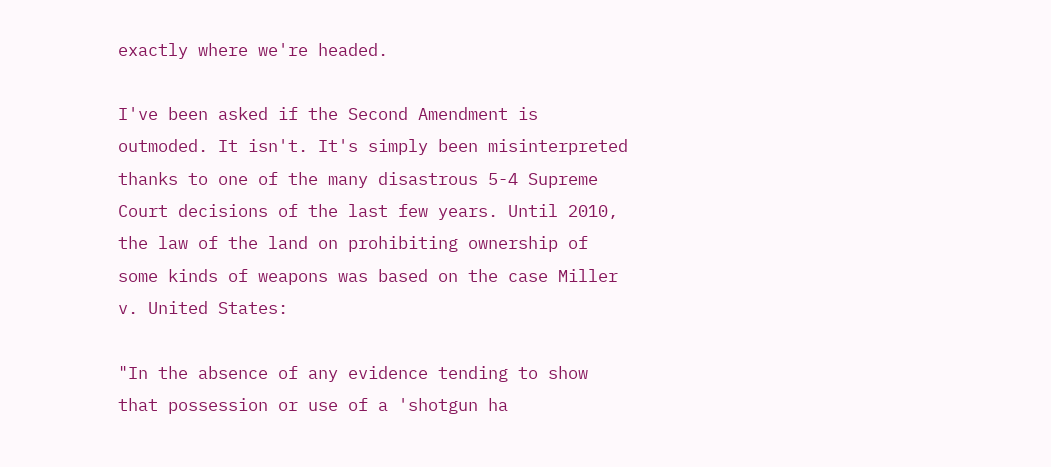exactly where we're headed.

I've been asked if the Second Amendment is outmoded. It isn't. It's simply been misinterpreted thanks to one of the many disastrous 5-4 Supreme Court decisions of the last few years. Until 2010, the law of the land on prohibiting ownership of some kinds of weapons was based on the case Miller v. United States:

"In the absence of any evidence tending to show that possession or use of a 'shotgun ha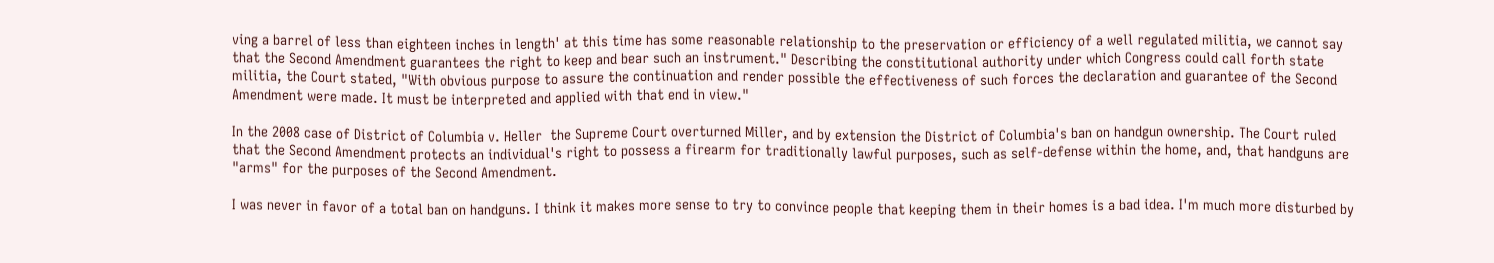ving a barrel of less than eighteen inches in length' at this time has some reasonable relationship to the preservation or efficiency of a well regulated militia, we cannot say that the Second Amendment guarantees the right to keep and bear such an instrument." Describing the constitutional authority under which Congress could call forth state militia, the Court stated, "With obvious purpose to assure the continuation and render possible the effectiveness of such forces the declaration and guarantee of the Second Amendment were made. It must be interpreted and applied with that end in view."

In the 2008 case of District of Columbia v. Heller  the Supreme Court overturned Miller, and by extension the District of Columbia's ban on handgun ownership. The Court ruled that the Second Amendment protects an individual's right to possess a firearm for traditionally lawful purposes, such as self-defense within the home, and, that handguns are "arms" for the purposes of the Second Amendment.

I was never in favor of a total ban on handguns. I think it makes more sense to try to convince people that keeping them in their homes is a bad idea. I'm much more disturbed by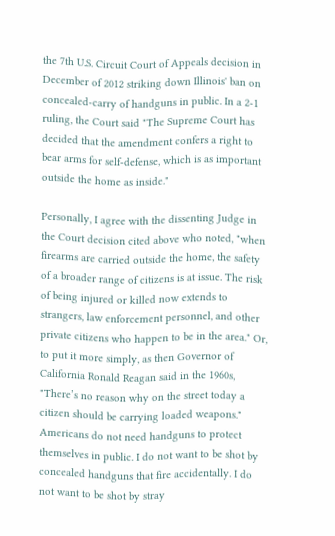the 7th U.S. Circuit Court of Appeals decision in December of 2012 striking down Illinois' ban on concealed-carry of handguns in public. In a 2-1 ruling, the Court said "The Supreme Court has decided that the amendment confers a right to bear arms for self-defense, which is as important outside the home as inside."

Personally, I agree with the dissenting Judge in the Court decision cited above who noted, "when firearms are carried outside the home, the safety of a broader range of citizens is at issue. The risk of being injured or killed now extends to strangers, law enforcement personnel, and other private citizens who happen to be in the area." Or, to put it more simply, as then Governor of California Ronald Reagan said in the 1960s, "There’s no reason why on the street today a citizen should be carrying loaded weapons." Americans do not need handguns to protect themselves in public. I do not want to be shot by concealed handguns that fire accidentally. I do not want to be shot by stray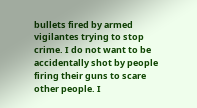bullets fired by armed vigilantes trying to stop crime. I do not want to be accidentally shot by people firing their guns to scare other people. I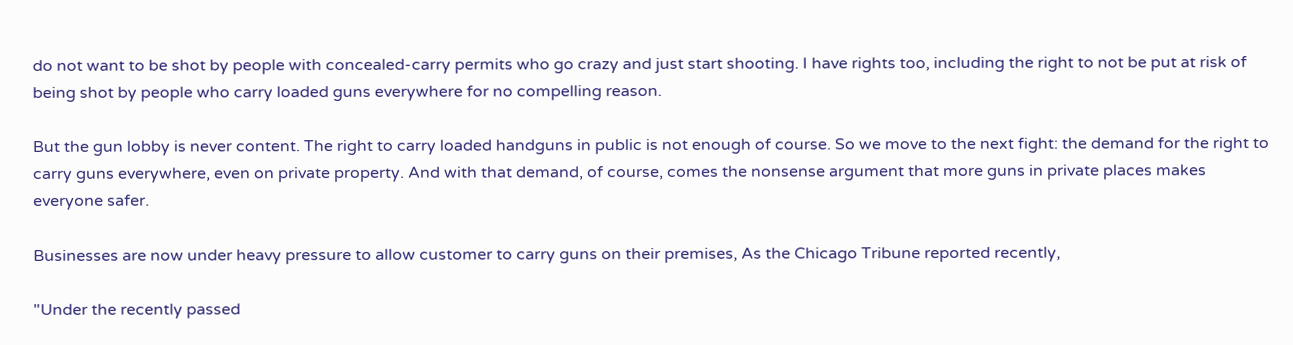do not want to be shot by people with concealed-carry permits who go crazy and just start shooting. I have rights too, including the right to not be put at risk of being shot by people who carry loaded guns everywhere for no compelling reason.

But the gun lobby is never content. The right to carry loaded handguns in public is not enough of course. So we move to the next fight: the demand for the right to carry guns everywhere, even on private property. And with that demand, of course, comes the nonsense argument that more guns in private places makes everyone safer.

Businesses are now under heavy pressure to allow customer to carry guns on their premises, As the Chicago Tribune reported recently,

"Under the recently passed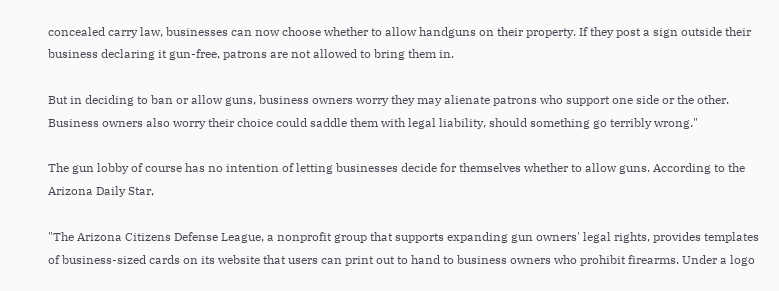concealed carry law, businesses can now choose whether to allow handguns on their property. If they post a sign outside their business declaring it gun-free, patrons are not allowed to bring them in.

But in deciding to ban or allow guns, business owners worry they may alienate patrons who support one side or the other. Business owners also worry their choice could saddle them with legal liability, should something go terribly wrong."

The gun lobby of course has no intention of letting businesses decide for themselves whether to allow guns. According to the Arizona Daily Star,

"The Arizona Citizens Defense League, a nonprofit group that supports expanding gun owners' legal rights, provides templates of business-sized cards on its website that users can print out to hand to business owners who prohibit firearms. Under a logo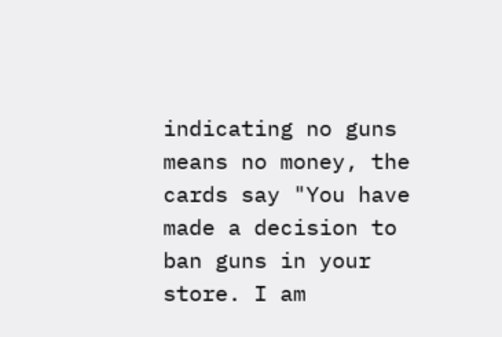indicating no guns means no money, the cards say "You have made a decision to ban guns in your store. I am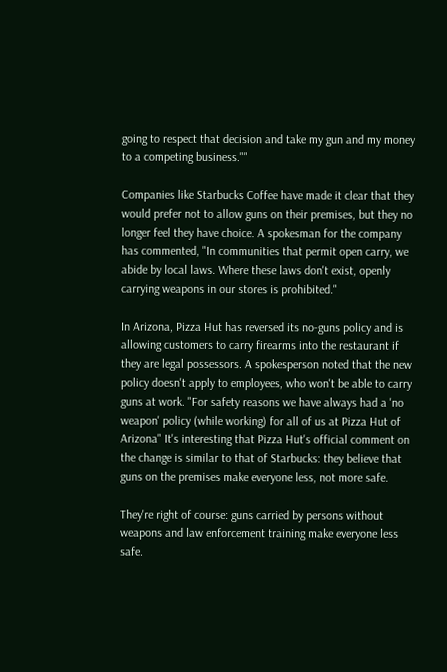going to respect that decision and take my gun and my money to a competing business.""

Companies like Starbucks Coffee have made it clear that they would prefer not to allow guns on their premises, but they no longer feel they have choice. A spokesman for the company has commented, "In communities that permit open carry, we abide by local laws. Where these laws don't exist, openly carrying weapons in our stores is prohibited."

In Arizona, Pizza Hut has reversed its no-guns policy and is allowing customers to carry firearms into the restaurant if they are legal possessors. A spokesperson noted that the new policy doesn't apply to employees, who won't be able to carry guns at work. "For safety reasons we have always had a 'no weapon' policy (while working) for all of us at Pizza Hut of Arizona" It's interesting that Pizza Hut's official comment on the change is similar to that of Starbucks: they believe that guns on the premises make everyone less, not more safe.

They're right of course: guns carried by persons without weapons and law enforcement training make everyone less safe.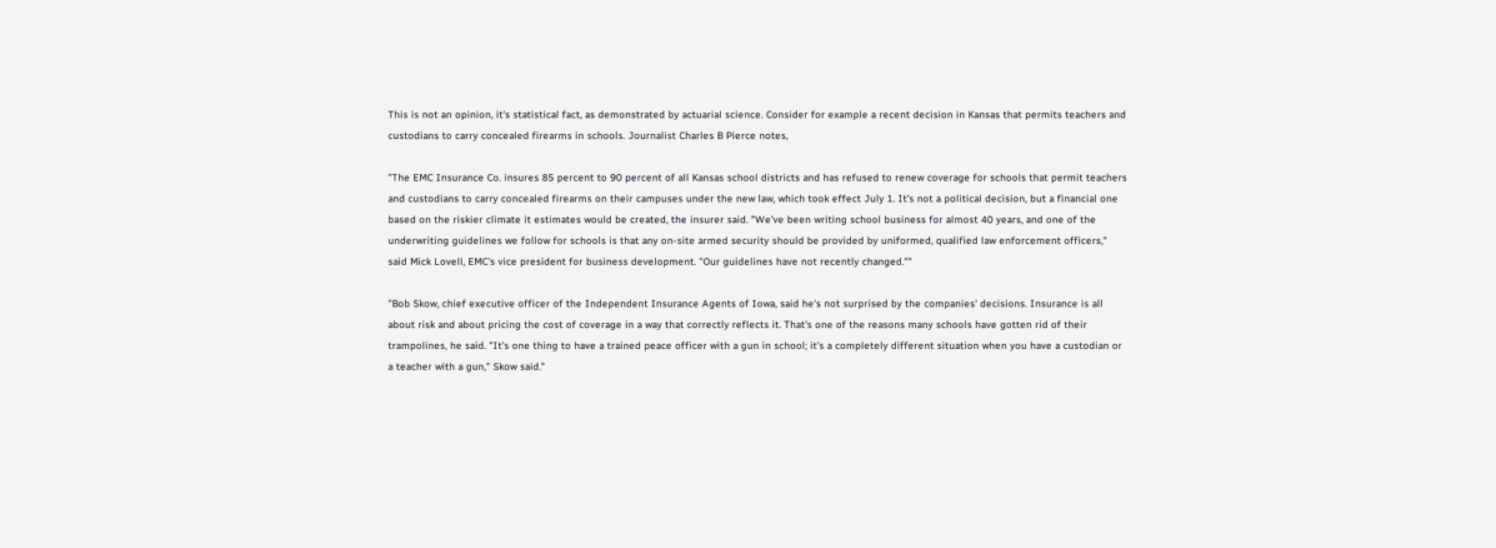This is not an opinion, it's statistical fact, as demonstrated by actuarial science. Consider for example a recent decision in Kansas that permits teachers and custodians to carry concealed firearms in schools. Journalist Charles B Pierce notes,

"The EMC Insurance Co. insures 85 percent to 90 percent of all Kansas school districts and has refused to renew coverage for schools that permit teachers and custodians to carry concealed firearms on their campuses under the new law, which took effect July 1. It's not a political decision, but a financial one based on the riskier climate it estimates would be created, the insurer said. "We've been writing school business for almost 40 years, and one of the underwriting guidelines we follow for schools is that any on-site armed security should be provided by uniformed, qualified law enforcement officers," said Mick Lovell, EMC's vice president for business development. "Our guidelines have not recently changed.""

"Bob Skow, chief executive officer of the Independent Insurance Agents of Iowa, said he's not surprised by the companies' decisions. Insurance is all about risk and about pricing the cost of coverage in a way that correctly reflects it. That's one of the reasons many schools have gotten rid of their trampolines, he said. "It's one thing to have a trained peace officer with a gun in school; it's a completely different situation when you have a custodian or a teacher with a gun," Skow said."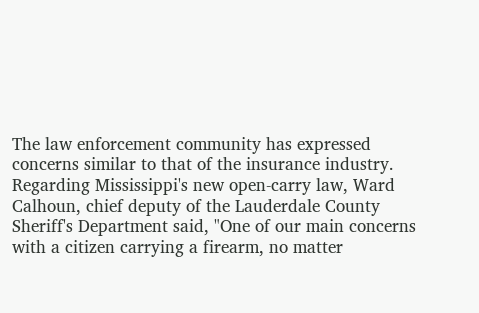The law enforcement community has expressed concerns similar to that of the insurance industry. Regarding Mississippi's new open-carry law, Ward Calhoun, chief deputy of the Lauderdale County Sheriff's Department said, "One of our main concerns with a citizen carrying a firearm, no matter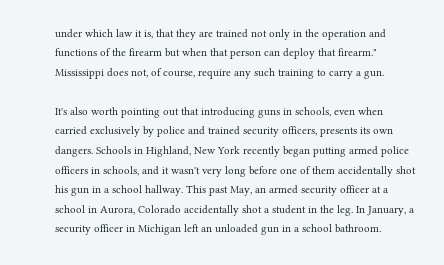under which law it is, that they are trained not only in the operation and functions of the firearm but when that person can deploy that firearm." Mississippi does not, of course, require any such training to carry a gun.

It's also worth pointing out that introducing guns in schools, even when carried exclusively by police and trained security officers, presents its own dangers. Schools in Highland, New York recently began putting armed police officers in schools, and it wasn't very long before one of them accidentally shot his gun in a school hallway. This past May, an armed security officer at a school in Aurora, Colorado accidentally shot a student in the leg. In January, a security officer in Michigan left an unloaded gun in a school bathroom.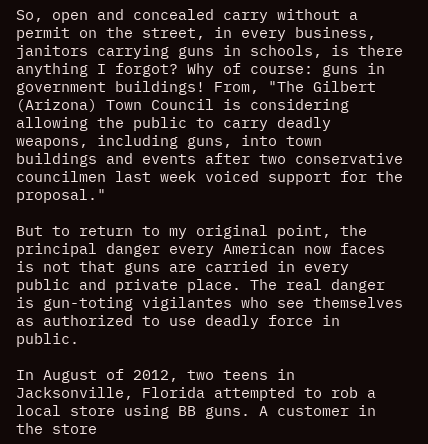So, open and concealed carry without a permit on the street, in every business, janitors carrying guns in schools, is there anything I forgot? Why of course: guns in government buildings! From, "The Gilbert (Arizona) Town Council is considering allowing the public to carry deadly weapons, including guns, into town buildings and events after two conservative councilmen last week voiced support for the proposal."

But to return to my original point, the principal danger every American now faces is not that guns are carried in every public and private place. The real danger is gun-toting vigilantes who see themselves as authorized to use deadly force in public.

In August of 2012, two teens in Jacksonville, Florida attempted to rob a local store using BB guns. A customer in the store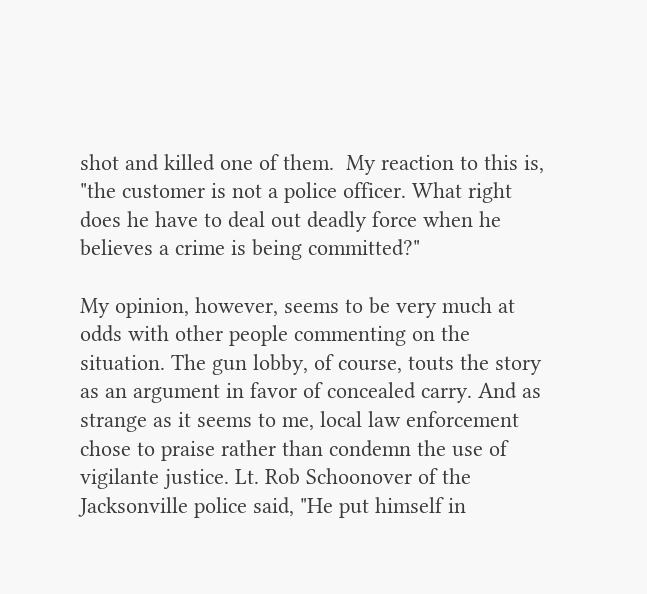shot and killed one of them.  My reaction to this is, "the customer is not a police officer. What right does he have to deal out deadly force when he believes a crime is being committed?"

My opinion, however, seems to be very much at odds with other people commenting on the situation. The gun lobby, of course, touts the story as an argument in favor of concealed carry. And as strange as it seems to me, local law enforcement chose to praise rather than condemn the use of vigilante justice. Lt. Rob Schoonover of the Jacksonville police said, "He put himself in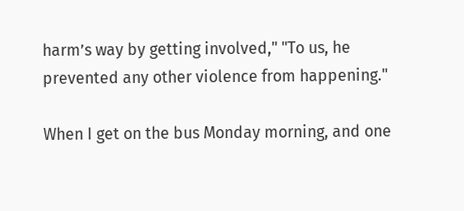harm’s way by getting involved," "To us, he prevented any other violence from happening."

When I get on the bus Monday morning, and one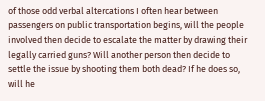of those odd verbal altercations I often hear between passengers on public transportation begins, will the people involved then decide to escalate the matter by drawing their legally carried guns? Will another person then decide to settle the issue by shooting them both dead? If he does so, will he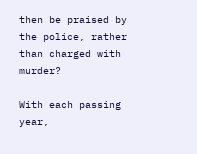then be praised by the police, rather than charged with murder?

With each passing year,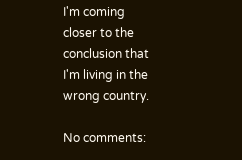I'm coming closer to the conclusion that I'm living in the wrong country.

No comments: